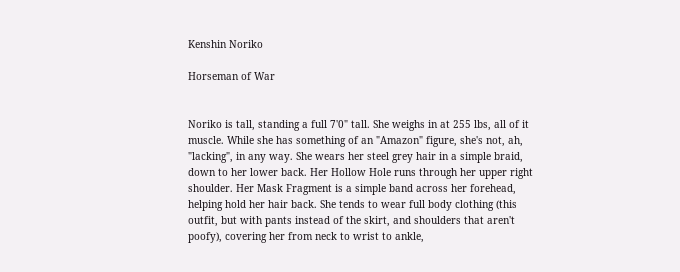Kenshin Noriko

Horseman of War


Noriko is tall, standing a full 7'0" tall. She weighs in at 255 lbs, all of it muscle. While she has something of an "Amazon" figure, she's not, ah, "lacking", in any way. She wears her steel grey hair in a simple braid, down to her lower back. Her Hollow Hole runs through her upper right shoulder. Her Mask Fragment is a simple band across her forehead, helping hold her hair back. She tends to wear full body clothing (this outfit, but with pants instead of the skirt, and shoulders that aren't poofy), covering her from neck to wrist to ankle,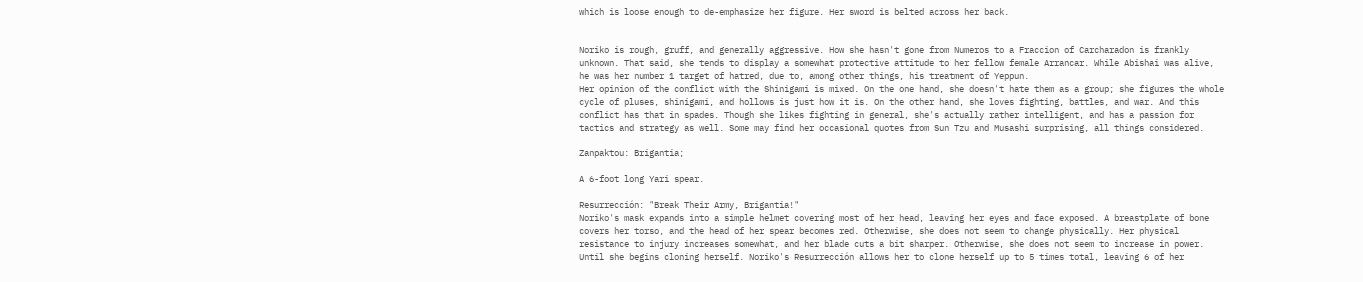which is loose enough to de-emphasize her figure. Her sword is belted across her back.


Noriko is rough, gruff, and generally aggressive. How she hasn't gone from Numeros to a Fraccion of Carcharadon is frankly unknown. That said, she tends to display a somewhat protective attitude to her fellow female Arrancar. While Abishai was alive, he was her number 1 target of hatred, due to, among other things, his treatment of Yeppun.
Her opinion of the conflict with the Shinigami is mixed. On the one hand, she doesn't hate them as a group; she figures the whole cycle of pluses, shinigami, and hollows is just how it is. On the other hand, she loves fighting, battles, and war. And this conflict has that in spades. Though she likes fighting in general, she's actually rather intelligent, and has a passion for tactics and strategy as well. Some may find her occasional quotes from Sun Tzu and Musashi surprising, all things considered.

Zanpaktou: Brigantia;

A 6-foot long Yari spear.

Resurrección: "Break Their Army, Brigantia!"
Noriko's mask expands into a simple helmet covering most of her head, leaving her eyes and face exposed. A breastplate of bone covers her torso, and the head of her spear becomes red. Otherwise, she does not seem to change physically. Her physical resistance to injury increases somewhat, and her blade cuts a bit sharper. Otherwise, she does not seem to increase in power.
Until she begins cloning herself. Noriko's Resurrección allows her to clone herself up to 5 times total, leaving 6 of her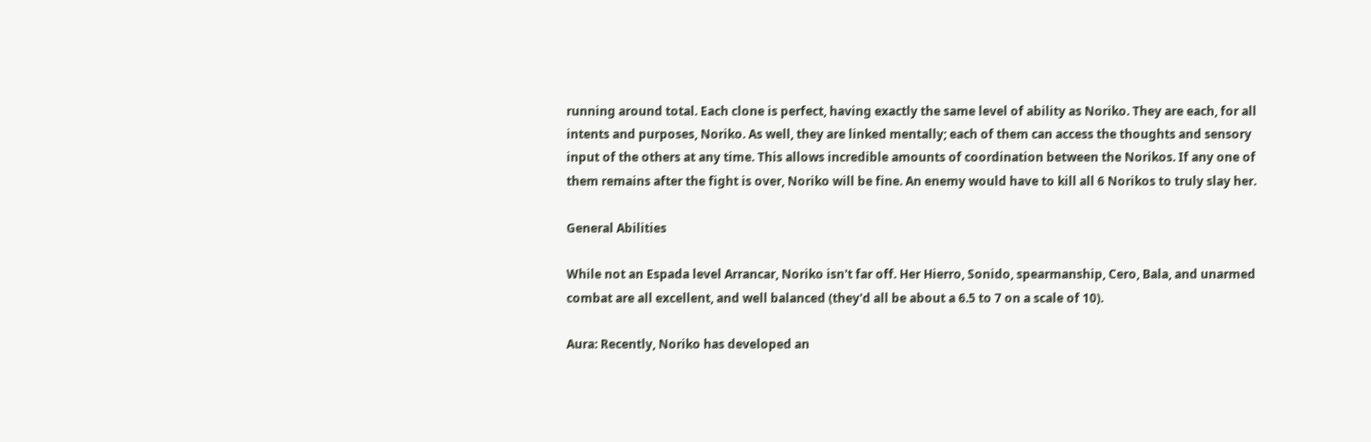running around total. Each clone is perfect, having exactly the same level of ability as Noriko. They are each, for all intents and purposes, Noriko. As well, they are linked mentally; each of them can access the thoughts and sensory input of the others at any time. This allows incredible amounts of coordination between the Norikos. If any one of them remains after the fight is over, Noriko will be fine. An enemy would have to kill all 6 Norikos to truly slay her.

General Abilities

While not an Espada level Arrancar, Noriko isn't far off. Her Hierro, Sonido, spearmanship, Cero, Bala, and unarmed combat are all excellent, and well balanced (they'd all be about a 6.5 to 7 on a scale of 10).

Aura: Recently, Noriko has developed an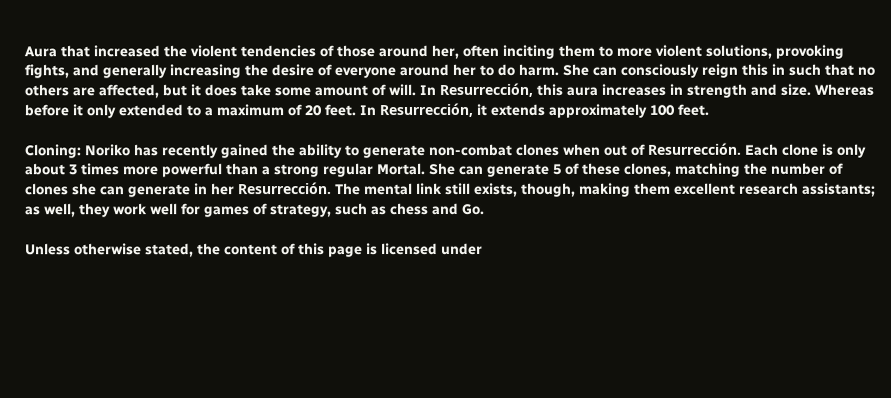Aura that increased the violent tendencies of those around her, often inciting them to more violent solutions, provoking fights, and generally increasing the desire of everyone around her to do harm. She can consciously reign this in such that no others are affected, but it does take some amount of will. In Resurrección, this aura increases in strength and size. Whereas before it only extended to a maximum of 20 feet. In Resurrección, it extends approximately 100 feet.

Cloning: Noriko has recently gained the ability to generate non-combat clones when out of Resurrección. Each clone is only about 3 times more powerful than a strong regular Mortal. She can generate 5 of these clones, matching the number of clones she can generate in her Resurrección. The mental link still exists, though, making them excellent research assistants; as well, they work well for games of strategy, such as chess and Go.

Unless otherwise stated, the content of this page is licensed under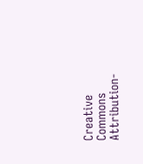Creative Commons Attribution-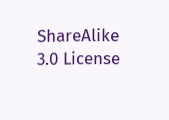ShareAlike 3.0 License